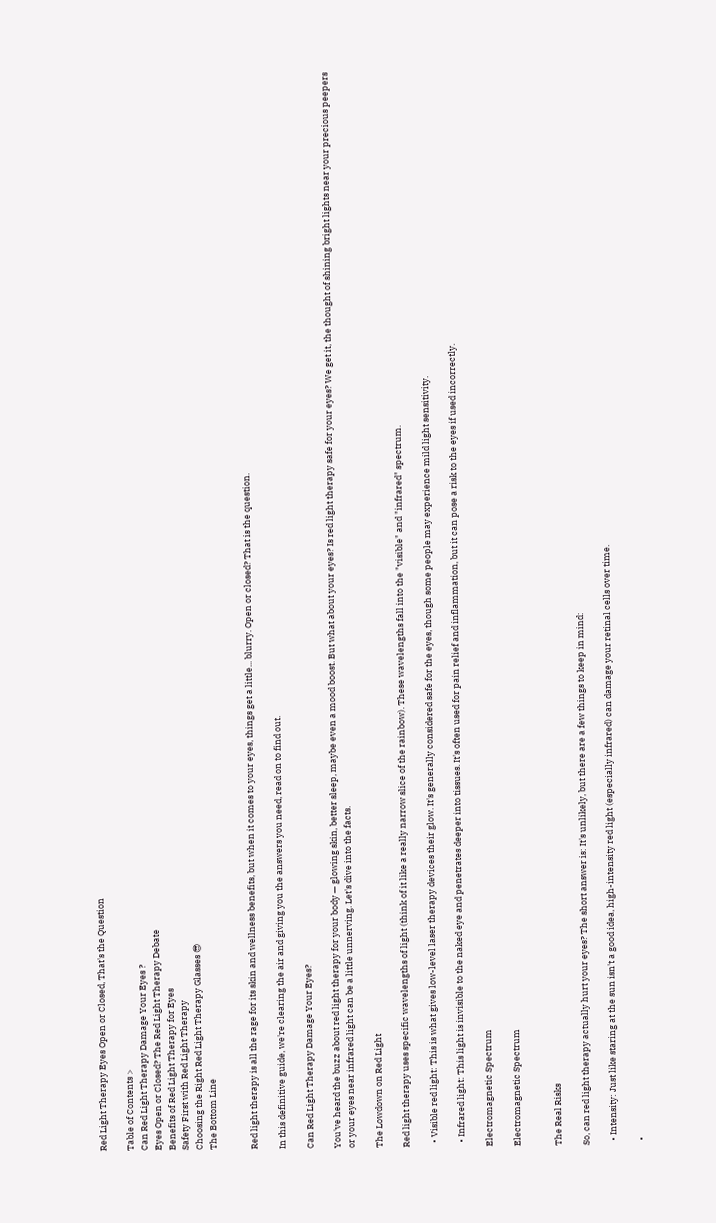Red Light Therapy Eyes Open or Closed, That's the Question

Table of Contents >
Can Red Light Therapy Damage Your Eyes ?
Eyes Open or Closed? The Red Light Therapy Debate
Benefits of Red Light Therapy for Eyes
Safety First with Red Light Therapy
Choosing the Right Red Light Therapy Glasses 😎
The Bottom Line


Red light therapy is all the rage for its skin and wellness benefits, but when it comes to your eyes, things get a little... blurry. Open or closed? That is the question.

In this definitive guide, we're clearing the air and giving you the answers you need, read on to find out.

Can Red Light Therapy Damage Your Eyes?

You've heard the buzz about red light therapy for your body — glowing skin, better sleep, maybe even a mood boost. But what about your eyes? Is red light therapy safe for your eyes? We get it, the thought of shining bright lights near your precious peepers or your eyes near infrared light can be a little unnerving. Let's dive into the facts.

The Lowdown on Red Light

Red light therapy uses specific wavelengths of light (think of it like a really narrow slice of the rainbow). These wavelengths fall into the "visible" and "infrared" spectrum.

  • Visible red light: This is what gives low-level laser therapy devices their glow. It's generally considered safe for the eyes, though some people may experience mild light sensitivity.

  • Infrared light: This light is invisible to the naked eye and penetrates deeper into tissues. It's often used for pain relief and inflammation, but it can pose a risk to the eyes if used incorrectly.

Electromagnetic Spectrum

Electromagnetic Spectrum


The Real Risks

So, can red light therapy actually hurt your eyes? The short answer is: It's unlikely, but there are a few things to keep in mind:

  • Intensity: Just like staring at the sun isn't a good idea, high-intensity red light (especially infrared) can damage your retinal cells over time.

  •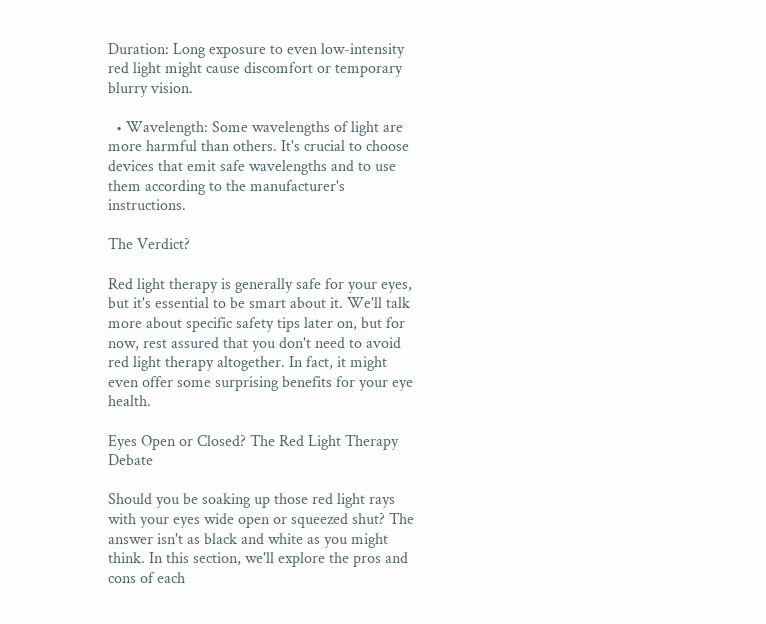Duration: Long exposure to even low-intensity red light might cause discomfort or temporary blurry vision.

  • Wavelength: Some wavelengths of light are more harmful than others. It's crucial to choose devices that emit safe wavelengths and to use them according to the manufacturer's instructions.

The Verdict?

Red light therapy is generally safe for your eyes, but it's essential to be smart about it. We'll talk more about specific safety tips later on, but for now, rest assured that you don't need to avoid red light therapy altogether. In fact, it might even offer some surprising benefits for your eye health.

Eyes Open or Closed? The Red Light Therapy Debate

Should you be soaking up those red light rays with your eyes wide open or squeezed shut? The answer isn't as black and white as you might think. In this section, we'll explore the pros and cons of each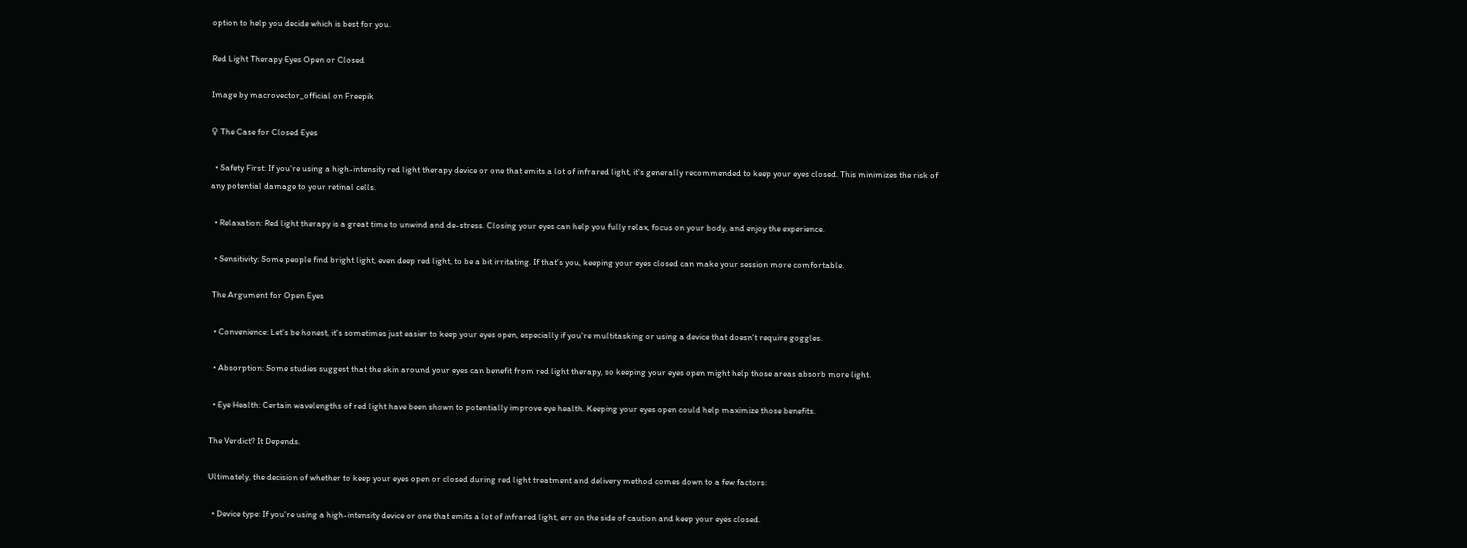option to help you decide which is best for you.

Red Light Therapy Eyes Open or Closed

Image by macrovector_official on Freepik

♀ The Case for Closed Eyes

  • Safety First: If you're using a high-intensity red light therapy device or one that emits a lot of infrared light, it's generally recommended to keep your eyes closed. This minimizes the risk of any potential damage to your retinal cells.

  • Relaxation: Red light therapy is a great time to unwind and de-stress. Closing your eyes can help you fully relax, focus on your body, and enjoy the experience.

  • Sensitivity: Some people find bright light, even deep red light, to be a bit irritating. If that's you, keeping your eyes closed can make your session more comfortable.

 The Argument for Open Eyes

  • Convenience: Let's be honest, it's sometimes just easier to keep your eyes open, especially if you're multitasking or using a device that doesn't require goggles.

  • Absorption: Some studies suggest that the skin around your eyes can benefit from red light therapy, so keeping your eyes open might help those areas absorb more light.

  • Eye Health: Certain wavelengths of red light have been shown to potentially improve eye health. Keeping your eyes open could help maximize those benefits.

The Verdict? It Depends.

Ultimately, the decision of whether to keep your eyes open or closed during red light treatment and delivery method comes down to a few factors:

  • Device type: If you're using a high-intensity device or one that emits a lot of infrared light, err on the side of caution and keep your eyes closed.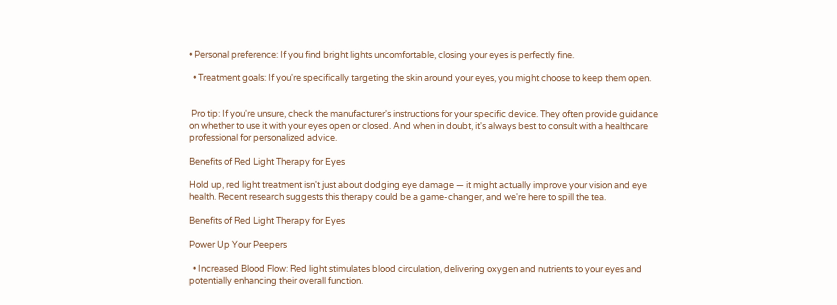• Personal preference: If you find bright lights uncomfortable, closing your eyes is perfectly fine.

  • Treatment goals: If you're specifically targeting the skin around your eyes, you might choose to keep them open.


 Pro tip: If you're unsure, check the manufacturer's instructions for your specific device. They often provide guidance on whether to use it with your eyes open or closed. And when in doubt, it's always best to consult with a healthcare professional for personalized advice.

Benefits of Red Light Therapy for Eyes

Hold up, red light treatment isn't just about dodging eye damage — it might actually improve your vision and eye health. Recent research suggests this therapy could be a game-changer, and we're here to spill the tea.

Benefits of Red Light Therapy for Eyes

Power Up Your Peepers

  • Increased Blood Flow: Red light stimulates blood circulation, delivering oxygen and nutrients to your eyes and potentially enhancing their overall function.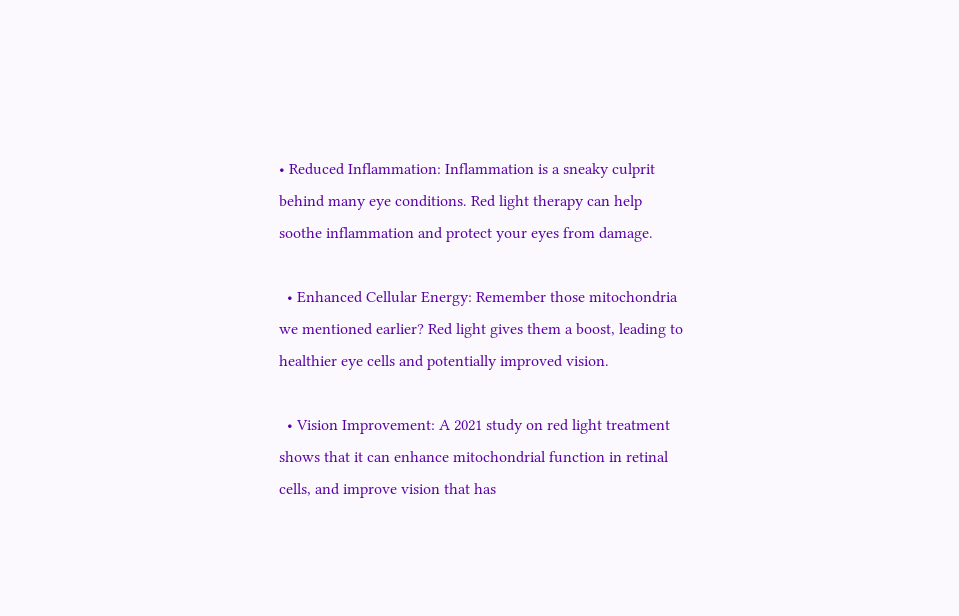• Reduced Inflammation: Inflammation is a sneaky culprit behind many eye conditions. Red light therapy can help soothe inflammation and protect your eyes from damage.

  • Enhanced Cellular Energy: Remember those mitochondria we mentioned earlier? Red light gives them a boost, leading to healthier eye cells and potentially improved vision.

  • Vision Improvement: A 2021 study on red light treatment shows that it can enhance mitochondrial function in retinal cells, and improve vision that has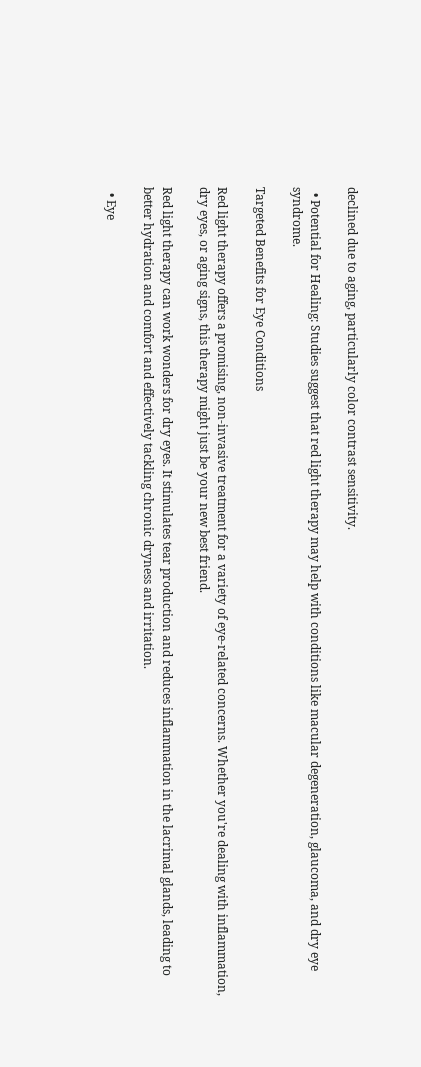declined due to aging, particularly color contrast sensitivity.

  • Potential for Healing: Studies suggest that red light therapy may help with conditions like macular degeneration, glaucoma, and dry eye syndrome.

Targeted Benefits for Eye Conditions

Red light therapy offers a promising, non-invasive treatment for a variety of eye-related concerns. Whether you're dealing with inflammation, dry eyes, or aging signs, this therapy might just be your new best friend.

Red light therapy can work wonders for dry eyes. It stimulates tear production and reduces inflammation in the lacrimal glands, leading to better hydration and comfort and effectively tackling chronic dryness and irritation.

  • Eye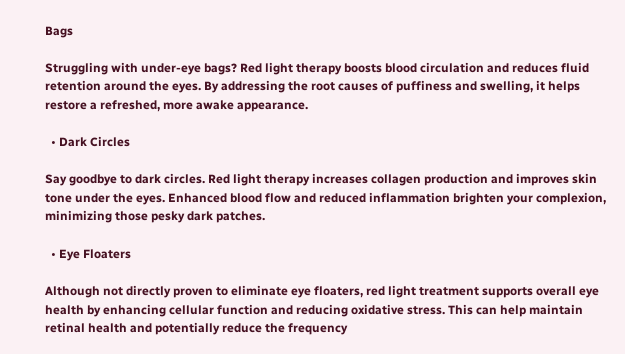Bags

Struggling with under-eye bags? Red light therapy boosts blood circulation and reduces fluid retention around the eyes. By addressing the root causes of puffiness and swelling, it helps restore a refreshed, more awake appearance.

  • Dark Circles

Say goodbye to dark circles. Red light therapy increases collagen production and improves skin tone under the eyes. Enhanced blood flow and reduced inflammation brighten your complexion, minimizing those pesky dark patches.

  • Eye Floaters

Although not directly proven to eliminate eye floaters, red light treatment supports overall eye health by enhancing cellular function and reducing oxidative stress. This can help maintain retinal health and potentially reduce the frequency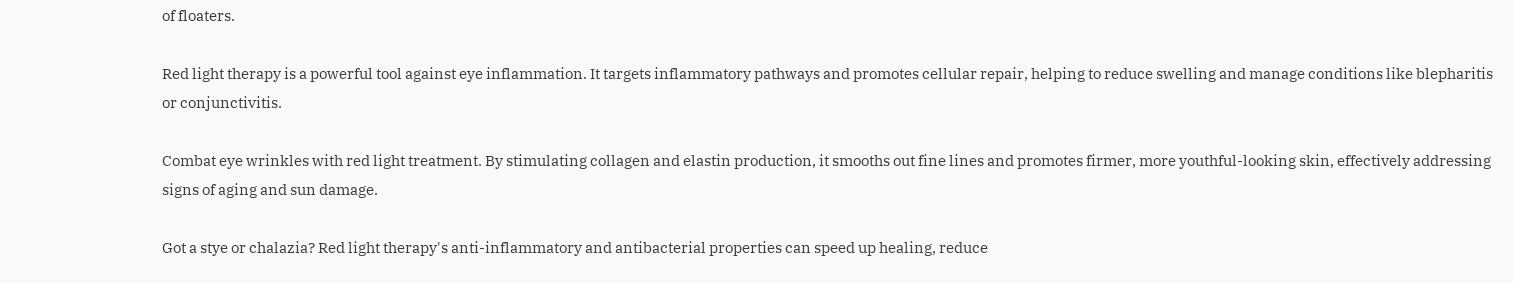of floaters.

Red light therapy is a powerful tool against eye inflammation. It targets inflammatory pathways and promotes cellular repair, helping to reduce swelling and manage conditions like blepharitis or conjunctivitis.

Combat eye wrinkles with red light treatment. By stimulating collagen and elastin production, it smooths out fine lines and promotes firmer, more youthful-looking skin, effectively addressing signs of aging and sun damage.

Got a stye or chalazia? Red light therapy's anti-inflammatory and antibacterial properties can speed up healing, reduce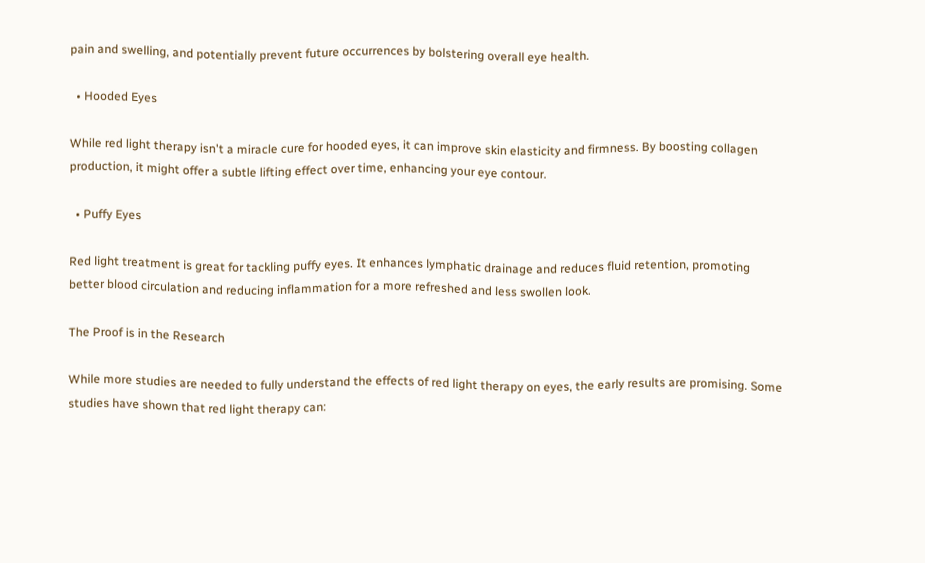pain and swelling, and potentially prevent future occurrences by bolstering overall eye health.

  • Hooded Eyes

While red light therapy isn't a miracle cure for hooded eyes, it can improve skin elasticity and firmness. By boosting collagen production, it might offer a subtle lifting effect over time, enhancing your eye contour.

  • Puffy Eyes

Red light treatment is great for tackling puffy eyes. It enhances lymphatic drainage and reduces fluid retention, promoting better blood circulation and reducing inflammation for a more refreshed and less swollen look.

The Proof is in the Research

While more studies are needed to fully understand the effects of red light therapy on eyes, the early results are promising. Some studies have shown that red light therapy can: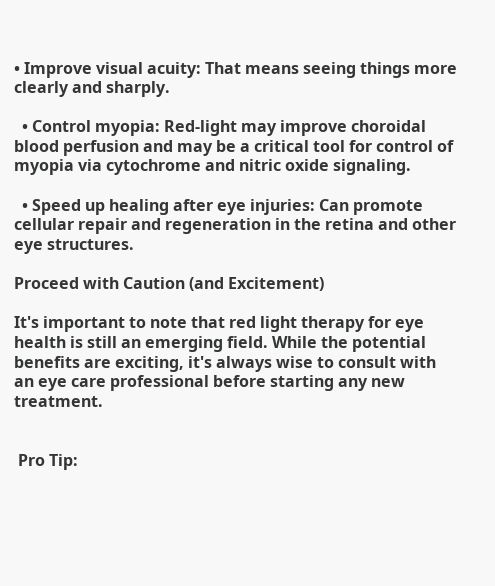• Improve visual acuity: That means seeing things more clearly and sharply.

  • Control myopia: Red-light may improve choroidal blood perfusion and may be a critical tool for control of myopia via cytochrome and nitric oxide signaling.

  • Speed up healing after eye injuries: Can promote cellular repair and regeneration in the retina and other eye structures.

Proceed with Caution (and Excitement)

It's important to note that red light therapy for eye health is still an emerging field. While the potential benefits are exciting, it's always wise to consult with an eye care professional before starting any new treatment.


 Pro Tip: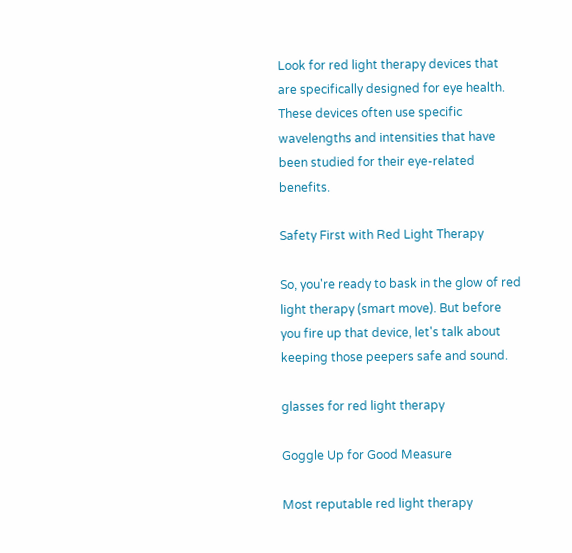Look for red light therapy devices that are specifically designed for eye health. These devices often use specific wavelengths and intensities that have been studied for their eye-related benefits.

Safety First with Red Light Therapy

So, you're ready to bask in the glow of red light therapy (smart move). But before you fire up that device, let's talk about keeping those peepers safe and sound.

glasses for red light therapy

Goggle Up for Good Measure

Most reputable red light therapy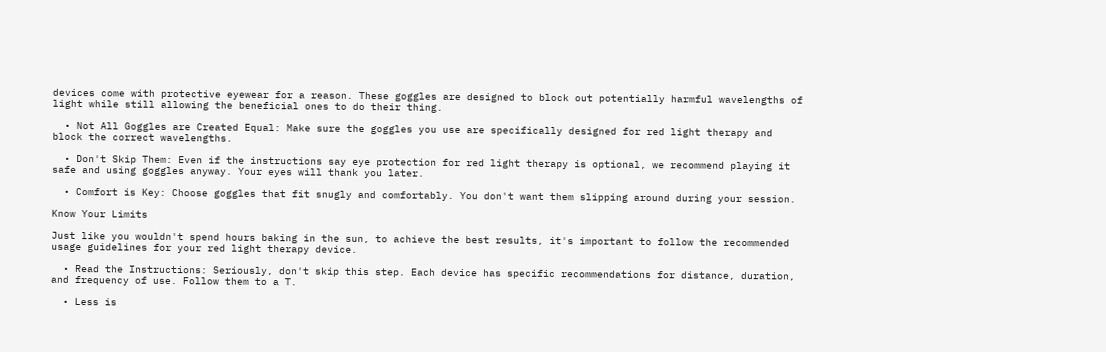devices come with protective eyewear for a reason. These goggles are designed to block out potentially harmful wavelengths of light while still allowing the beneficial ones to do their thing.

  • Not All Goggles are Created Equal: Make sure the goggles you use are specifically designed for red light therapy and block the correct wavelengths.

  • Don't Skip Them: Even if the instructions say eye protection for red light therapy is optional, we recommend playing it safe and using goggles anyway. Your eyes will thank you later.

  • Comfort is Key: Choose goggles that fit snugly and comfortably. You don't want them slipping around during your session.

Know Your Limits

Just like you wouldn't spend hours baking in the sun, to achieve the best results, it's important to follow the recommended usage guidelines for your red light therapy device.

  • Read the Instructions: Seriously, don't skip this step. Each device has specific recommendations for distance, duration, and frequency of use. Follow them to a T.

  • Less is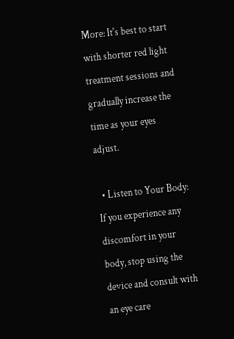More: It's best to start with shorter red light treatment sessions and gradually increase the time as your eyes adjust.

  • Listen to Your Body: If you experience any discomfort in your body, stop using the device and consult with an eye care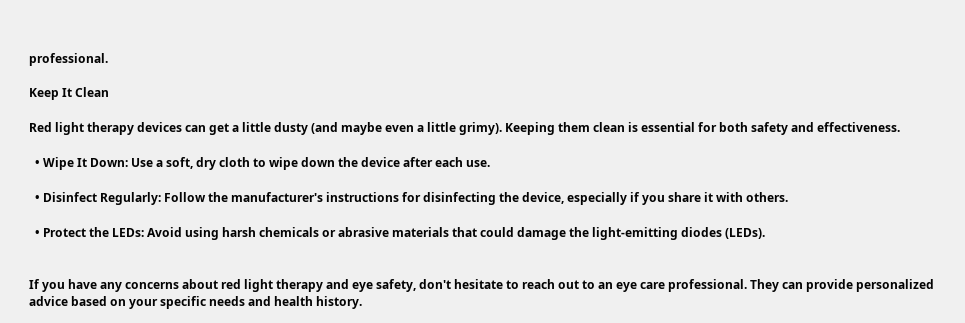professional.

Keep It Clean

Red light therapy devices can get a little dusty (and maybe even a little grimy). Keeping them clean is essential for both safety and effectiveness.

  • Wipe It Down: Use a soft, dry cloth to wipe down the device after each use.

  • Disinfect Regularly: Follow the manufacturer's instructions for disinfecting the device, especially if you share it with others.

  • Protect the LEDs: Avoid using harsh chemicals or abrasive materials that could damage the light-emitting diodes (LEDs).


If you have any concerns about red light therapy and eye safety, don't hesitate to reach out to an eye care professional. They can provide personalized advice based on your specific needs and health history.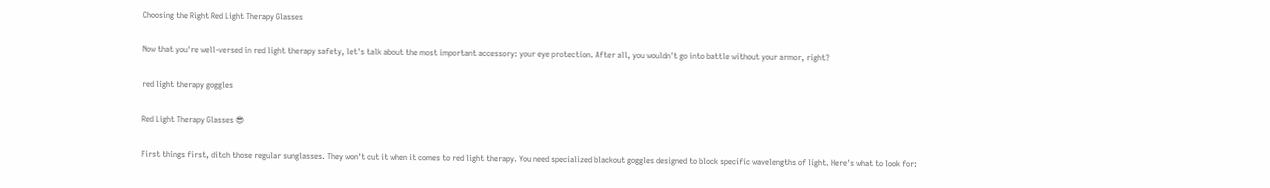Choosing the Right Red Light Therapy Glasses

Now that you're well-versed in red light therapy safety, let's talk about the most important accessory: your eye protection. After all, you wouldn't go into battle without your armor, right?

red light therapy goggles

Red Light Therapy Glasses 😎

First things first, ditch those regular sunglasses. They won't cut it when it comes to red light therapy. You need specialized blackout goggles designed to block specific wavelengths of light. Here's what to look for: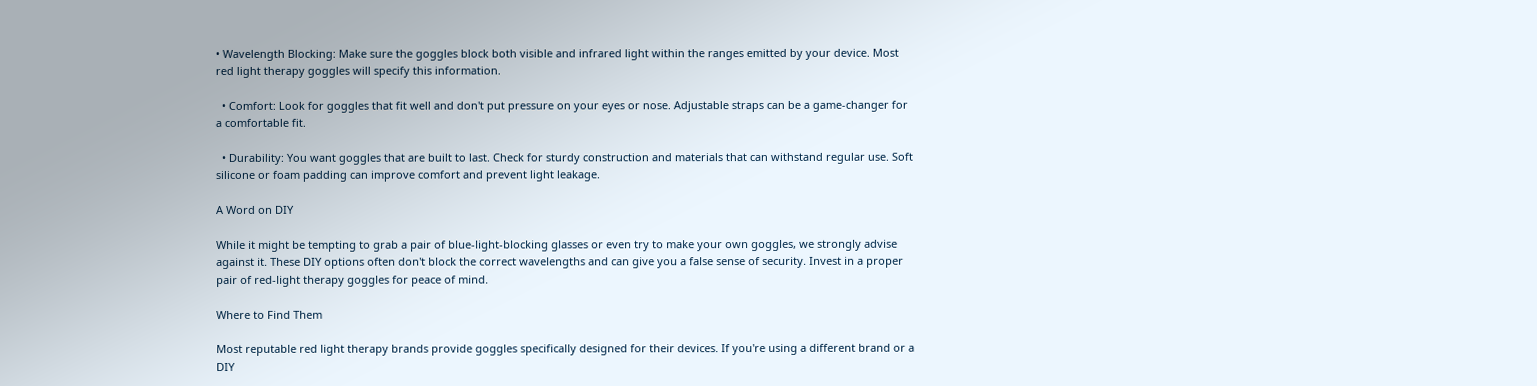• Wavelength Blocking: Make sure the goggles block both visible and infrared light within the ranges emitted by your device. Most red light therapy goggles will specify this information.

  • Comfort: Look for goggles that fit well and don't put pressure on your eyes or nose. Adjustable straps can be a game-changer for a comfortable fit.

  • Durability: You want goggles that are built to last. Check for sturdy construction and materials that can withstand regular use. Soft silicone or foam padding can improve comfort and prevent light leakage.

A Word on DIY

While it might be tempting to grab a pair of blue-light-blocking glasses or even try to make your own goggles, we strongly advise against it. These DIY options often don't block the correct wavelengths and can give you a false sense of security. Invest in a proper pair of red-light therapy goggles for peace of mind.

Where to Find Them

Most reputable red light therapy brands provide goggles specifically designed for their devices. If you're using a different brand or a DIY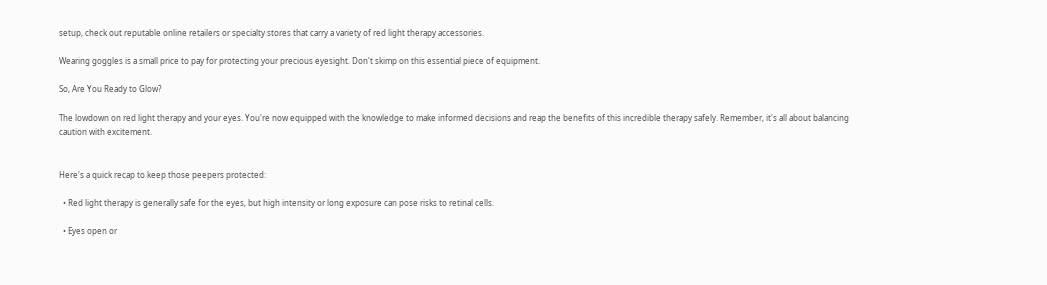setup, check out reputable online retailers or specialty stores that carry a variety of red light therapy accessories.

Wearing goggles is a small price to pay for protecting your precious eyesight. Don't skimp on this essential piece of equipment.

So, Are You Ready to Glow?

The lowdown on red light therapy and your eyes. You're now equipped with the knowledge to make informed decisions and reap the benefits of this incredible therapy safely. Remember, it's all about balancing caution with excitement.


Here's a quick recap to keep those peepers protected:

  • Red light therapy is generally safe for the eyes, but high intensity or long exposure can pose risks to retinal cells.

  • Eyes open or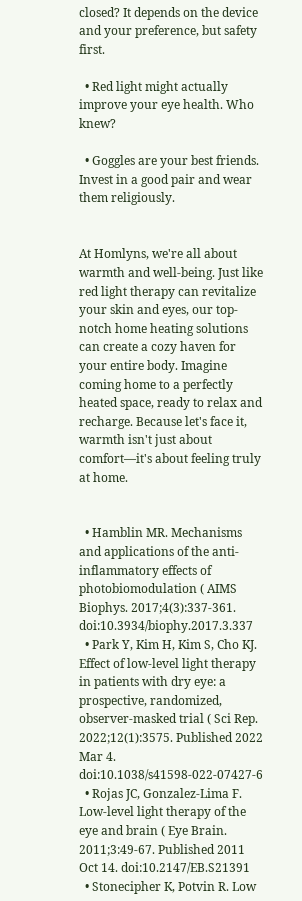closed? It depends on the device and your preference, but safety first.

  • Red light might actually improve your eye health. Who knew?

  • Goggles are your best friends. Invest in a good pair and wear them religiously.


At Homlyns, we're all about warmth and well-being. Just like red light therapy can revitalize your skin and eyes, our top-notch home heating solutions can create a cozy haven for your entire body. Imagine coming home to a perfectly heated space, ready to relax and recharge. Because let's face it, warmth isn't just about comfort—it's about feeling truly at home.


  • Hamblin MR. Mechanisms and applications of the anti-inflammatory effects of photobiomodulation ( AIMS Biophys. 2017;4(3):337-361. doi:10.3934/biophy.2017.3.337
  • Park Y, Kim H, Kim S, Cho KJ. Effect of low-level light therapy in patients with dry eye: a prospective, randomized, observer-masked trial ( Sci Rep. 2022;12(1):3575. Published 2022 Mar 4. doi:10.1038/s41598-022-07427-6
  • Rojas JC, Gonzalez-Lima F. Low-level light therapy of the eye and brain ( Eye Brain. 2011;3:49-67. Published 2011 Oct 14. doi:10.2147/EB.S21391
  • Stonecipher K, Potvin R. Low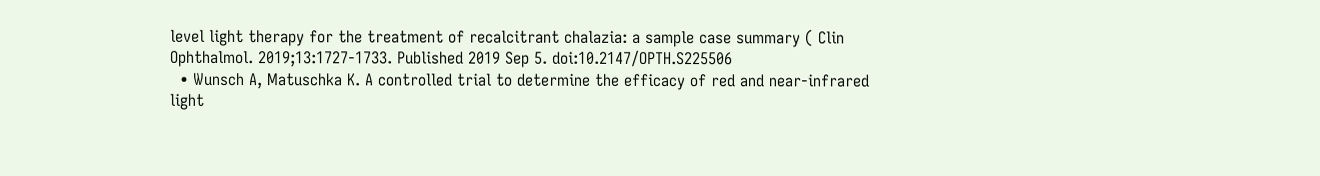level light therapy for the treatment of recalcitrant chalazia: a sample case summary ( Clin Ophthalmol. 2019;13:1727-1733. Published 2019 Sep 5. doi:10.2147/OPTH.S225506
  • Wunsch A, Matuschka K. A controlled trial to determine the efficacy of red and near-infrared light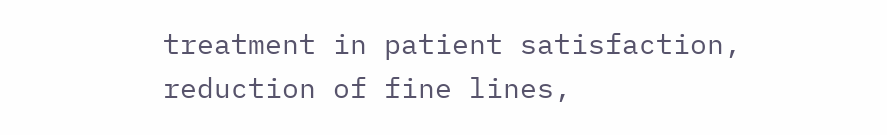treatment in patient satisfaction, reduction of fine lines,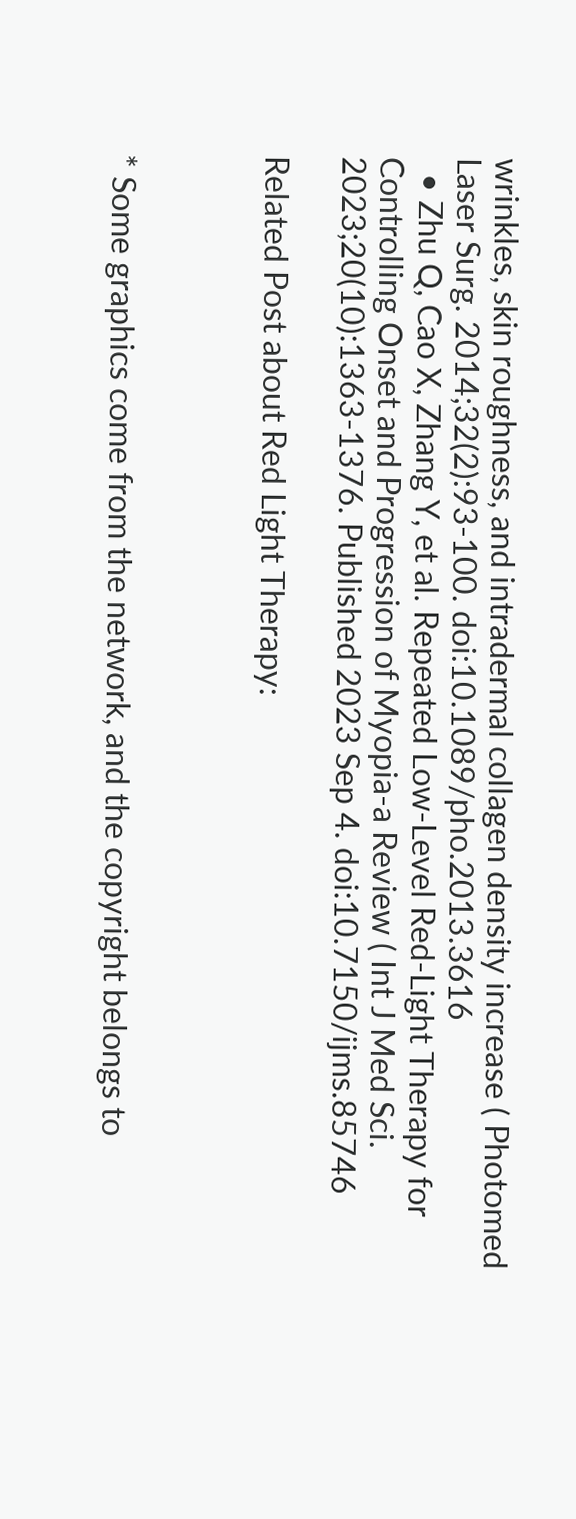wrinkles, skin roughness, and intradermal collagen density increase ( Photomed Laser Surg. 2014;32(2):93-100. doi:10.1089/pho.2013.3616
  • Zhu Q, Cao X, Zhang Y, et al. Repeated Low-Level Red-Light Therapy for Controlling Onset and Progression of Myopia-a Review ( Int J Med Sci. 2023;20(10):1363-1376. Published 2023 Sep 4. doi:10.7150/ijms.85746

Related Post about Red Light Therapy:



* Some graphics come from the network, and the copyright belongs to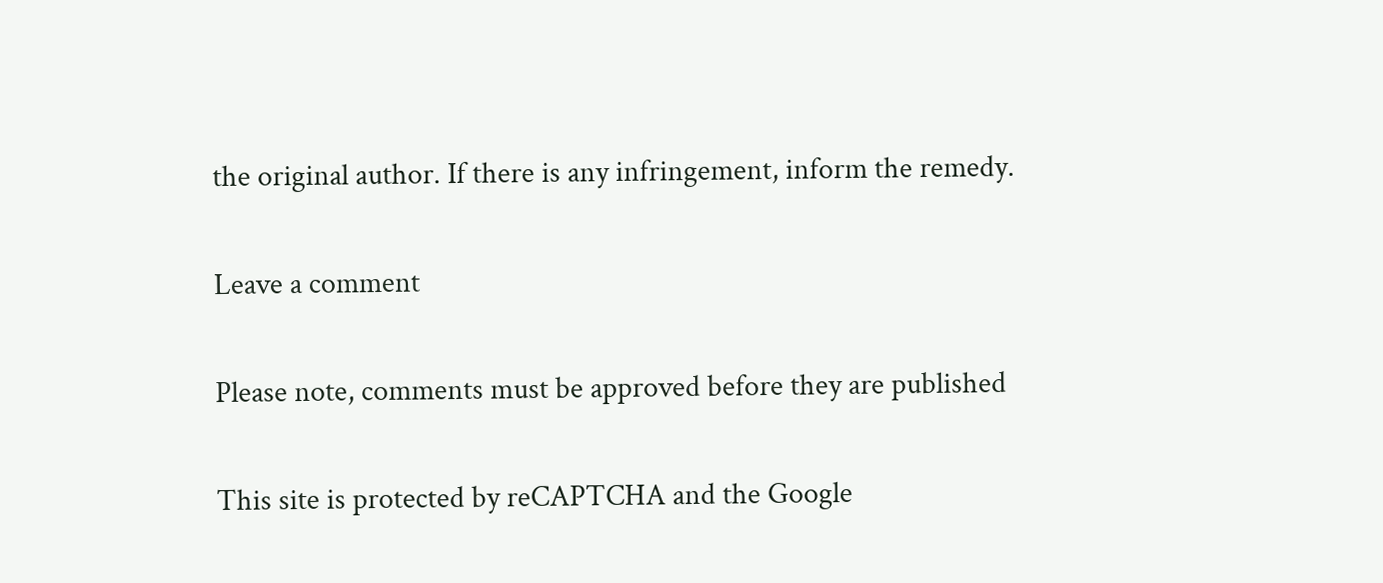the original author. If there is any infringement, inform the remedy.

Leave a comment

Please note, comments must be approved before they are published

This site is protected by reCAPTCHA and the Google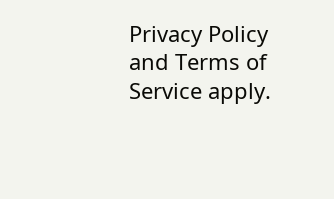Privacy Policy and Terms of Service apply.